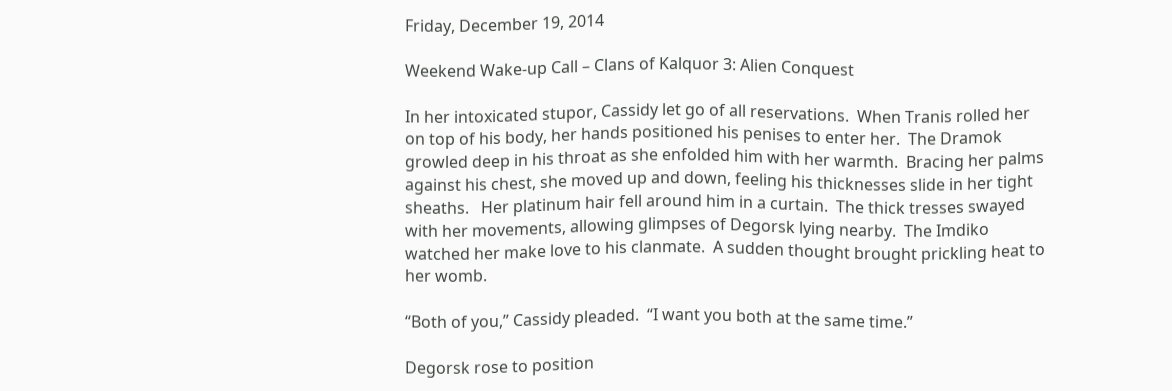Friday, December 19, 2014

Weekend Wake-up Call – Clans of Kalquor 3: Alien Conquest

In her intoxicated stupor, Cassidy let go of all reservations.  When Tranis rolled her on top of his body, her hands positioned his penises to enter her.  The Dramok growled deep in his throat as she enfolded him with her warmth.  Bracing her palms against his chest, she moved up and down, feeling his thicknesses slide in her tight sheaths.   Her platinum hair fell around him in a curtain.  The thick tresses swayed with her movements, allowing glimpses of Degorsk lying nearby.  The Imdiko watched her make love to his clanmate.  A sudden thought brought prickling heat to her womb.

“Both of you,” Cassidy pleaded.  “I want you both at the same time.”

Degorsk rose to position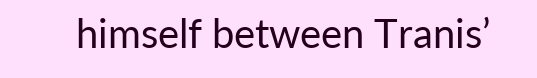himself between Tranis’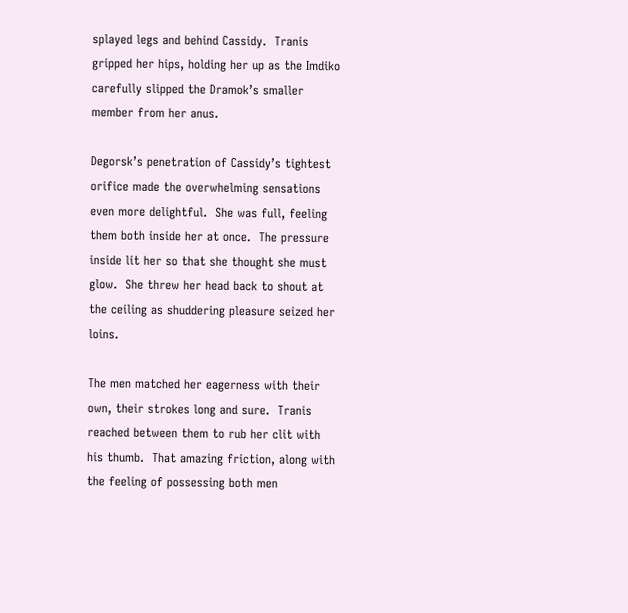splayed legs and behind Cassidy.  Tranis gripped her hips, holding her up as the Imdiko carefully slipped the Dramok’s smaller member from her anus.

Degorsk’s penetration of Cassidy’s tightest orifice made the overwhelming sensations even more delightful.  She was full, feeling them both inside her at once.  The pressure inside lit her so that she thought she must glow.  She threw her head back to shout at the ceiling as shuddering pleasure seized her loins.

The men matched her eagerness with their own, their strokes long and sure.  Tranis reached between them to rub her clit with his thumb.  That amazing friction, along with the feeling of possessing both men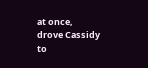at once, drove Cassidy to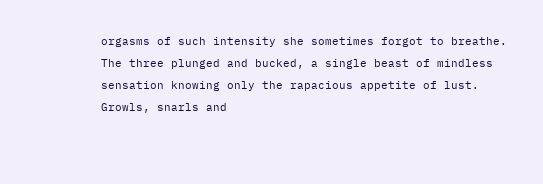orgasms of such intensity she sometimes forgot to breathe.   The three plunged and bucked, a single beast of mindless sensation knowing only the rapacious appetite of lust.   Growls, snarls and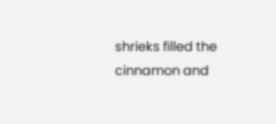shrieks filled the cinnamon and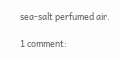sea-salt perfumed air.

1 comment: